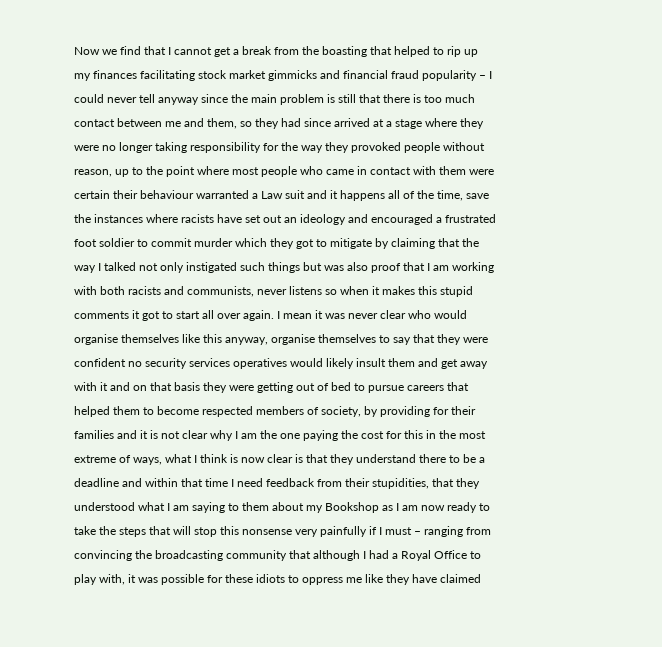Now we find that I cannot get a break from the boasting that helped to rip up my finances facilitating stock market gimmicks and financial fraud popularity – I could never tell anyway since the main problem is still that there is too much contact between me and them, so they had since arrived at a stage where they were no longer taking responsibility for the way they provoked people without reason, up to the point where most people who came in contact with them were certain their behaviour warranted a Law suit and it happens all of the time, save the instances where racists have set out an ideology and encouraged a frustrated foot soldier to commit murder which they got to mitigate by claiming that the way I talked not only instigated such things but was also proof that I am working with both racists and communists, never listens so when it makes this stupid comments it got to start all over again. I mean it was never clear who would organise themselves like this anyway, organise themselves to say that they were confident no security services operatives would likely insult them and get away with it and on that basis they were getting out of bed to pursue careers that helped them to become respected members of society, by providing for their families and it is not clear why I am the one paying the cost for this in the most extreme of ways, what I think is now clear is that they understand there to be a deadline and within that time I need feedback from their stupidities, that they understood what I am saying to them about my Bookshop as I am now ready to take the steps that will stop this nonsense very painfully if I must – ranging from convincing the broadcasting community that although I had a Royal Office to play with, it was possible for these idiots to oppress me like they have claimed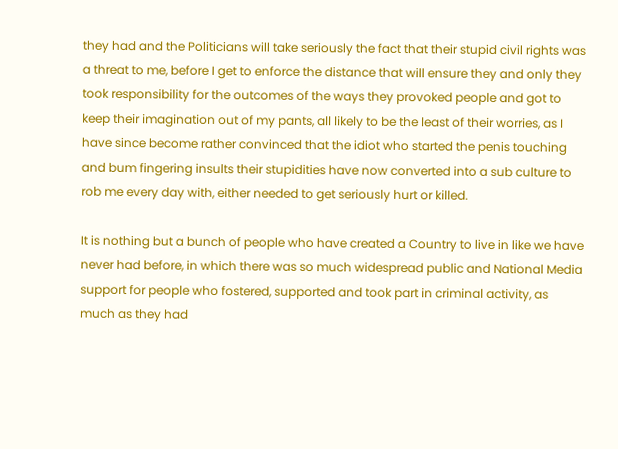they had and the Politicians will take seriously the fact that their stupid civil rights was a threat to me, before I get to enforce the distance that will ensure they and only they took responsibility for the outcomes of the ways they provoked people and got to keep their imagination out of my pants, all likely to be the least of their worries, as I have since become rather convinced that the idiot who started the penis touching and bum fingering insults their stupidities have now converted into a sub culture to rob me every day with, either needed to get seriously hurt or killed.

It is nothing but a bunch of people who have created a Country to live in like we have never had before, in which there was so much widespread public and National Media support for people who fostered, supported and took part in criminal activity, as much as they had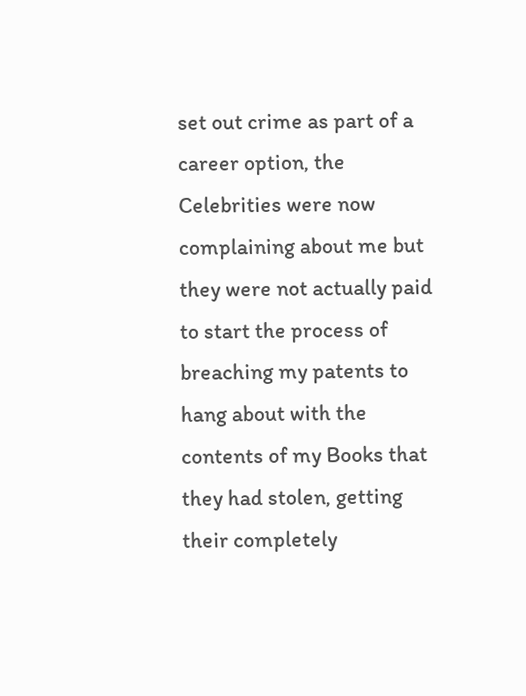set out crime as part of a career option, the Celebrities were now complaining about me but they were not actually paid to start the process of breaching my patents to hang about with the contents of my Books that they had stolen, getting their completely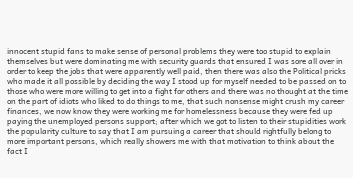innocent stupid fans to make sense of personal problems they were too stupid to explain themselves but were dominating me with security guards that ensured I was sore all over in order to keep the jobs that were apparently well paid, then there was also the Political pricks who made it all possible by deciding the way I stood up for myself needed to be passed on to those who were more willing to get into a fight for others and there was no thought at the time on the part of idiots who liked to do things to me, that such nonsense might crush my career finances, we now know they were working me for homelessness because they were fed up paying the unemployed persons support; after which we got to listen to their stupidities work the popularity culture to say that I am pursuing a career that should rightfully belong to more important persons, which really showers me with that motivation to think about the fact I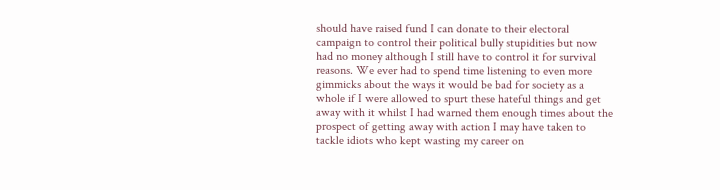should have raised fund I can donate to their electoral campaign to control their political bully stupidities but now had no money although I still have to control it for survival reasons. We ever had to spend time listening to even more gimmicks about the ways it would be bad for society as a whole if I were allowed to spurt these hateful things and get away with it whilst I had warned them enough times about the prospect of getting away with action I may have taken to tackle idiots who kept wasting my career on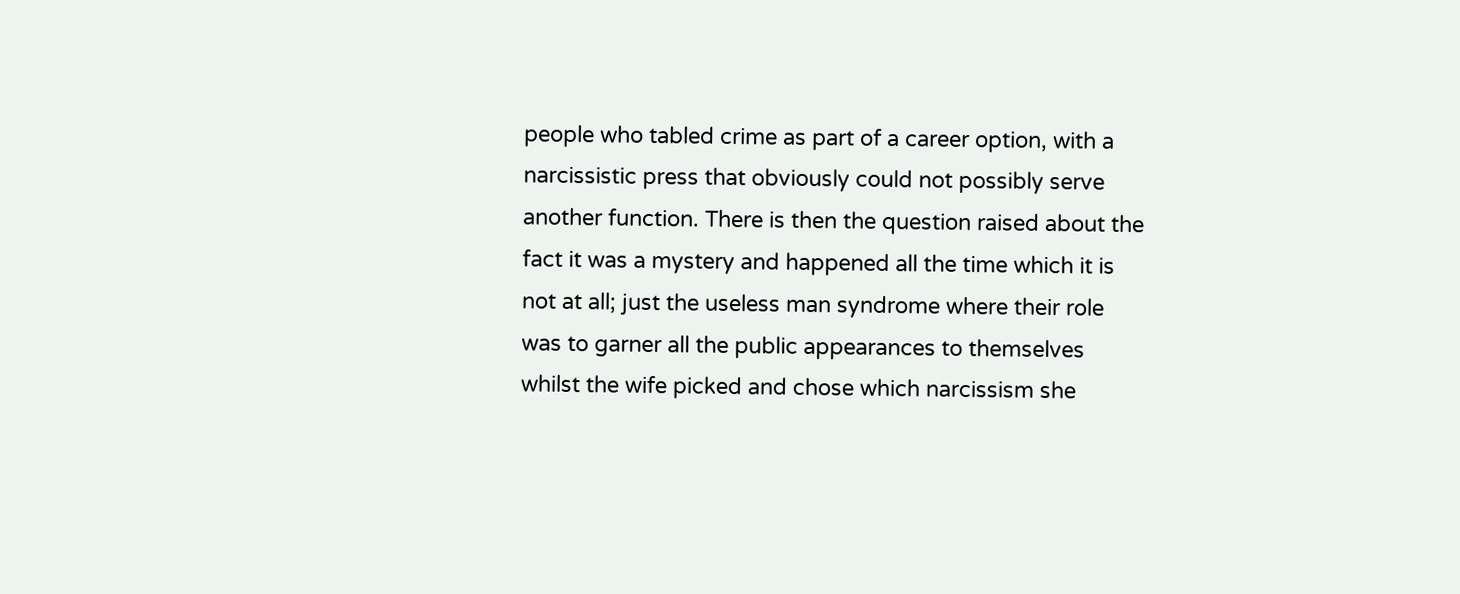people who tabled crime as part of a career option, with a narcissistic press that obviously could not possibly serve another function. There is then the question raised about the fact it was a mystery and happened all the time which it is not at all; just the useless man syndrome where their role was to garner all the public appearances to themselves whilst the wife picked and chose which narcissism she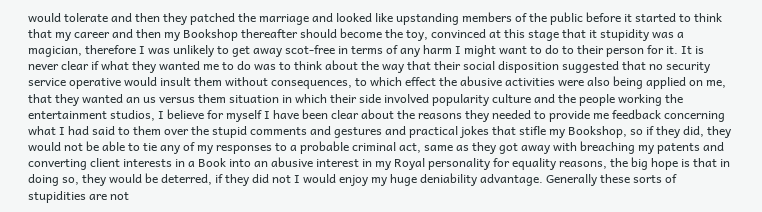would tolerate and then they patched the marriage and looked like upstanding members of the public before it started to think that my career and then my Bookshop thereafter should become the toy, convinced at this stage that it stupidity was a magician, therefore I was unlikely to get away scot-free in terms of any harm I might want to do to their person for it. It is never clear if what they wanted me to do was to think about the way that their social disposition suggested that no security service operative would insult them without consequences, to which effect the abusive activities were also being applied on me, that they wanted an us versus them situation in which their side involved popularity culture and the people working the entertainment studios, I believe for myself I have been clear about the reasons they needed to provide me feedback concerning what I had said to them over the stupid comments and gestures and practical jokes that stifle my Bookshop, so if they did, they would not be able to tie any of my responses to a probable criminal act, same as they got away with breaching my patents and converting client interests in a Book into an abusive interest in my Royal personality for equality reasons, the big hope is that in doing so, they would be deterred, if they did not I would enjoy my huge deniability advantage. Generally these sorts of stupidities are not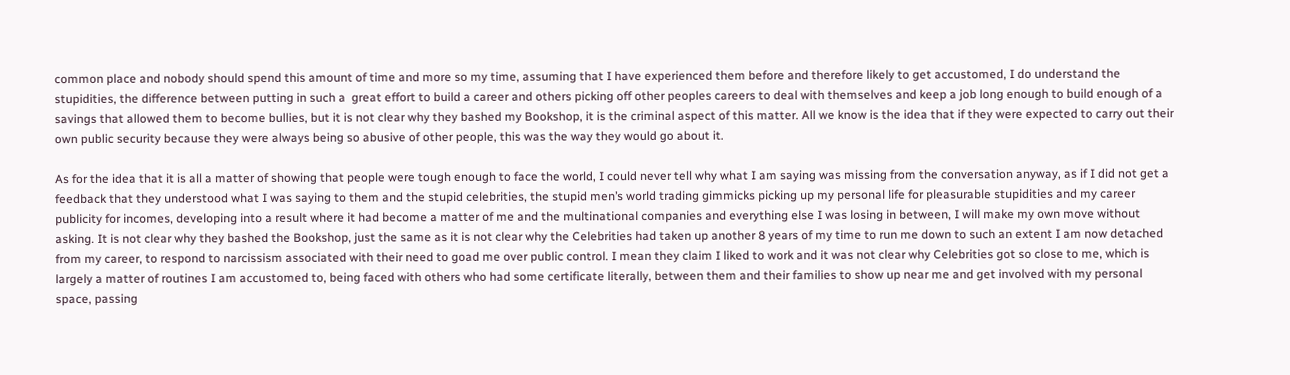common place and nobody should spend this amount of time and more so my time, assuming that I have experienced them before and therefore likely to get accustomed, I do understand the stupidities, the difference between putting in such a  great effort to build a career and others picking off other peoples careers to deal with themselves and keep a job long enough to build enough of a savings that allowed them to become bullies, but it is not clear why they bashed my Bookshop, it is the criminal aspect of this matter. All we know is the idea that if they were expected to carry out their own public security because they were always being so abusive of other people, this was the way they would go about it.

As for the idea that it is all a matter of showing that people were tough enough to face the world, I could never tell why what I am saying was missing from the conversation anyway, as if I did not get a feedback that they understood what I was saying to them and the stupid celebrities, the stupid men’s world trading gimmicks picking up my personal life for pleasurable stupidities and my career publicity for incomes, developing into a result where it had become a matter of me and the multinational companies and everything else I was losing in between, I will make my own move without asking. It is not clear why they bashed the Bookshop, just the same as it is not clear why the Celebrities had taken up another 8 years of my time to run me down to such an extent I am now detached from my career, to respond to narcissism associated with their need to goad me over public control. I mean they claim I liked to work and it was not clear why Celebrities got so close to me, which is largely a matter of routines I am accustomed to, being faced with others who had some certificate literally, between them and their families to show up near me and get involved with my personal space, passing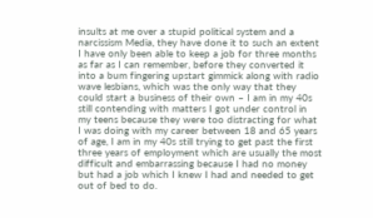insults at me over a stupid political system and a narcissism Media, they have done it to such an extent I have only been able to keep a job for three months as far as I can remember, before they converted it into a bum fingering upstart gimmick along with radio wave lesbians, which was the only way that they could start a business of their own – I am in my 40s still contending with matters I got under control in my teens because they were too distracting for what I was doing with my career between 18 and 65 years of age, I am in my 40s still trying to get past the first three years of employment which are usually the most difficult and embarrassing because I had no money but had a job which I knew I had and needed to get out of bed to do.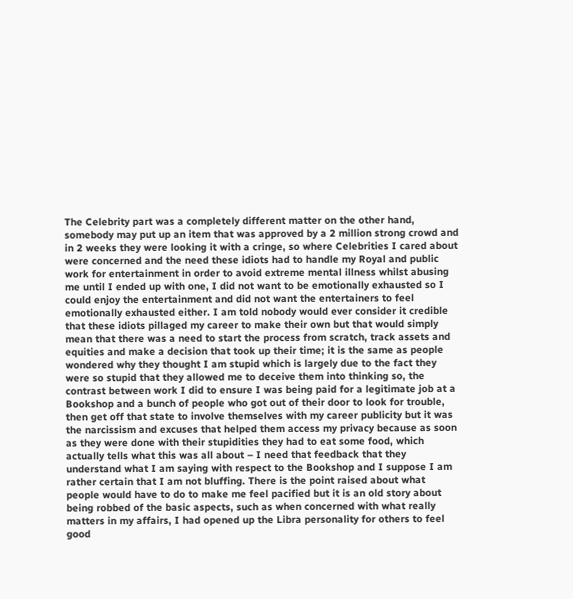The Celebrity part was a completely different matter on the other hand, somebody may put up an item that was approved by a 2 million strong crowd and in 2 weeks they were looking it with a cringe, so where Celebrities I cared about were concerned and the need these idiots had to handle my Royal and public work for entertainment in order to avoid extreme mental illness whilst abusing me until I ended up with one, I did not want to be emotionally exhausted so I could enjoy the entertainment and did not want the entertainers to feel emotionally exhausted either. I am told nobody would ever consider it credible that these idiots pillaged my career to make their own but that would simply mean that there was a need to start the process from scratch, track assets and equities and make a decision that took up their time; it is the same as people wondered why they thought I am stupid which is largely due to the fact they were so stupid that they allowed me to deceive them into thinking so, the contrast between work I did to ensure I was being paid for a legitimate job at a Bookshop and a bunch of people who got out of their door to look for trouble, then get off that state to involve themselves with my career publicity but it was the narcissism and excuses that helped them access my privacy because as soon as they were done with their stupidities they had to eat some food, which actually tells what this was all about – I need that feedback that they understand what I am saying with respect to the Bookshop and I suppose I am rather certain that I am not bluffing. There is the point raised about what people would have to do to make me feel pacified but it is an old story about being robbed of the basic aspects, such as when concerned with what really matters in my affairs, I had opened up the Libra personality for others to feel good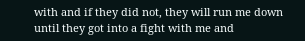with and if they did not, they will run me down until they got into a fight with me and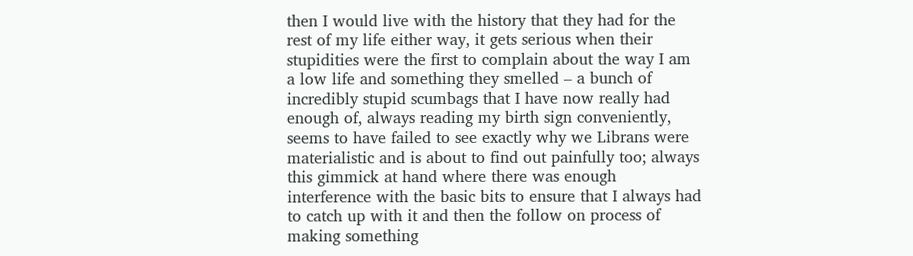then I would live with the history that they had for the rest of my life either way, it gets serious when their stupidities were the first to complain about the way I am a low life and something they smelled – a bunch of incredibly stupid scumbags that I have now really had enough of, always reading my birth sign conveniently, seems to have failed to see exactly why we Librans were materialistic and is about to find out painfully too; always this gimmick at hand where there was enough interference with the basic bits to ensure that I always had to catch up with it and then the follow on process of making something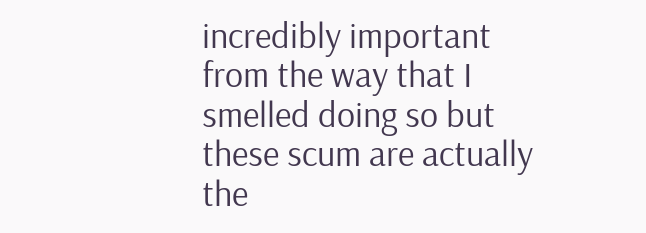incredibly important from the way that I smelled doing so but these scum are actually the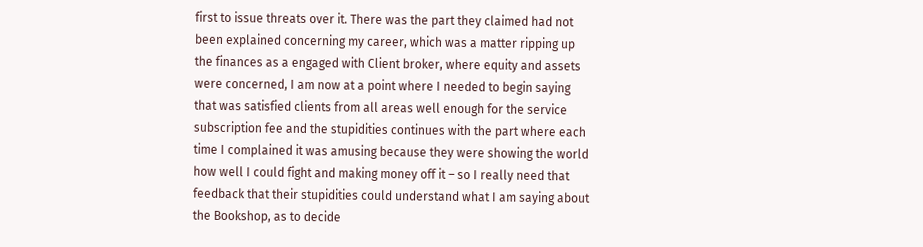first to issue threats over it. There was the part they claimed had not been explained concerning my career, which was a matter ripping up the finances as a engaged with Client broker, where equity and assets were concerned, I am now at a point where I needed to begin saying that was satisfied clients from all areas well enough for the service subscription fee and the stupidities continues with the part where each time I complained it was amusing because they were showing the world how well I could fight and making money off it – so I really need that feedback that their stupidities could understand what I am saying about the Bookshop, as to decide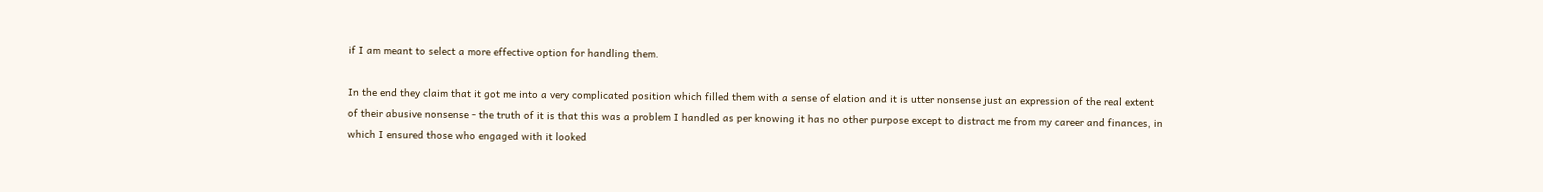if I am meant to select a more effective option for handling them.

In the end they claim that it got me into a very complicated position which filled them with a sense of elation and it is utter nonsense just an expression of the real extent of their abusive nonsense - the truth of it is that this was a problem I handled as per knowing it has no other purpose except to distract me from my career and finances, in which I ensured those who engaged with it looked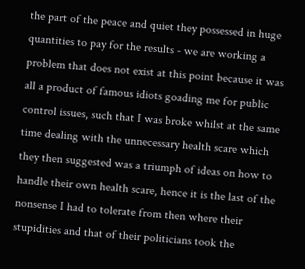the part of the peace and quiet they possessed in huge quantities to pay for the results - we are working a problem that does not exist at this point because it was all a product of famous idiots goading me for public control issues, such that I was broke whilst at the same time dealing with the unnecessary health scare which they then suggested was a triumph of ideas on how to handle their own health scare, hence it is the last of the nonsense I had to tolerate from then where their stupidities and that of their politicians took the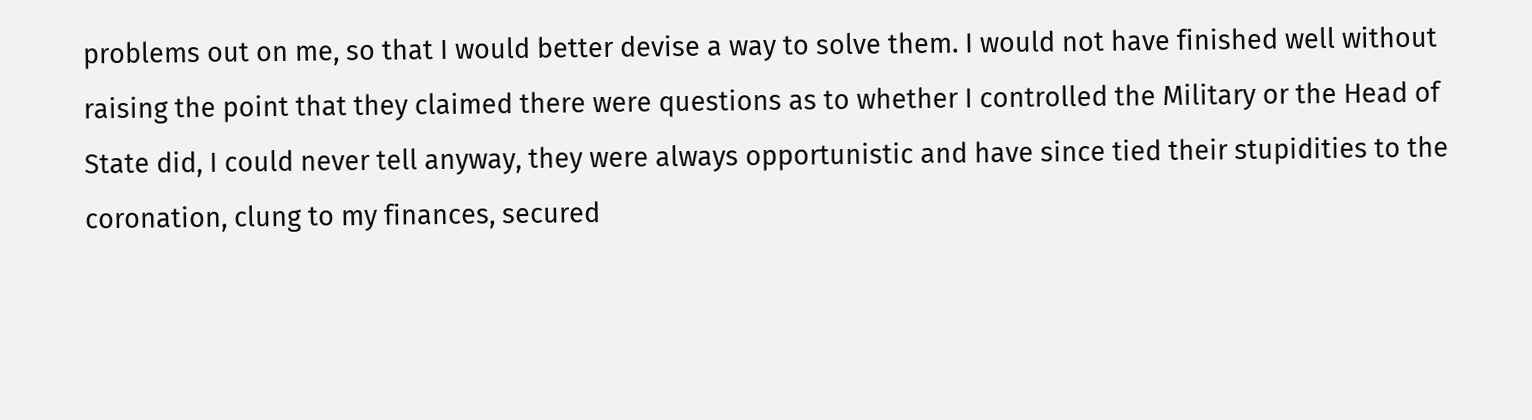problems out on me, so that I would better devise a way to solve them. I would not have finished well without raising the point that they claimed there were questions as to whether I controlled the Military or the Head of State did, I could never tell anyway, they were always opportunistic and have since tied their stupidities to the coronation, clung to my finances, secured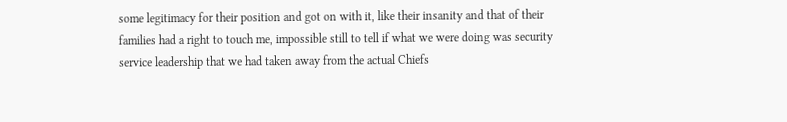some legitimacy for their position and got on with it, like their insanity and that of their families had a right to touch me, impossible still to tell if what we were doing was security service leadership that we had taken away from the actual Chiefs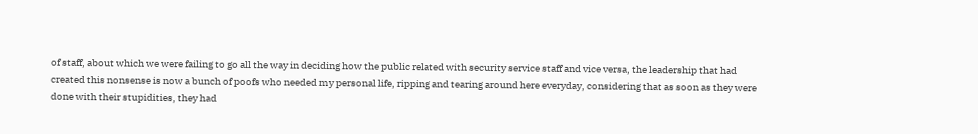of staff, about which we were failing to go all the way in deciding how the public related with security service staff and vice versa, the leadership that had created this nonsense is now a bunch of poofs who needed my personal life, ripping and tearing around here everyday, considering that as soon as they were done with their stupidities, they had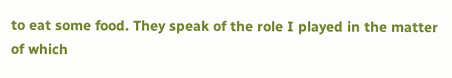to eat some food. They speak of the role I played in the matter of which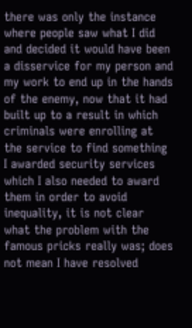there was only the instance where people saw what I did and decided it would have been a disservice for my person and my work to end up in the hands of the enemy, now that it had built up to a result in which criminals were enrolling at the service to find something I awarded security services which I also needed to award them in order to avoid inequality, it is not clear what the problem with the famous pricks really was; does not mean I have resolved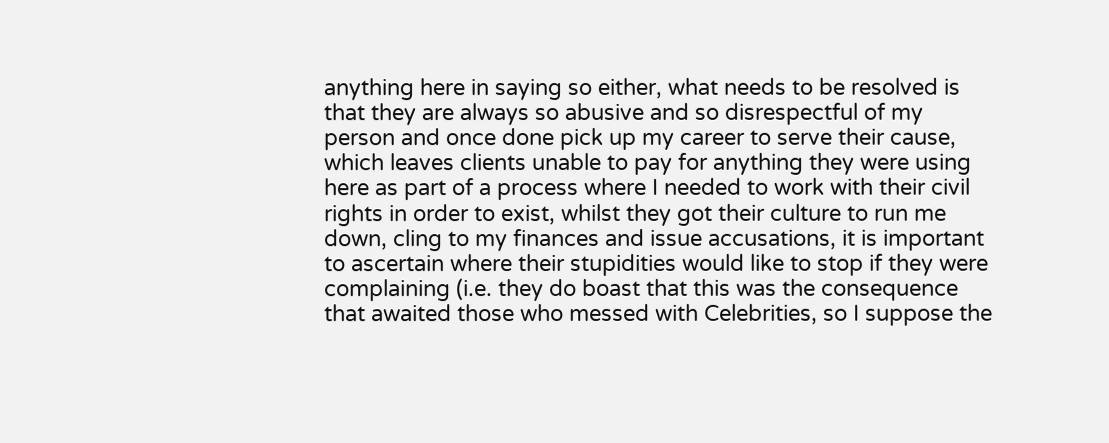anything here in saying so either, what needs to be resolved is that they are always so abusive and so disrespectful of my person and once done pick up my career to serve their cause, which leaves clients unable to pay for anything they were using here as part of a process where I needed to work with their civil rights in order to exist, whilst they got their culture to run me down, cling to my finances and issue accusations, it is important to ascertain where their stupidities would like to stop if they were complaining (i.e. they do boast that this was the consequence that awaited those who messed with Celebrities, so I suppose the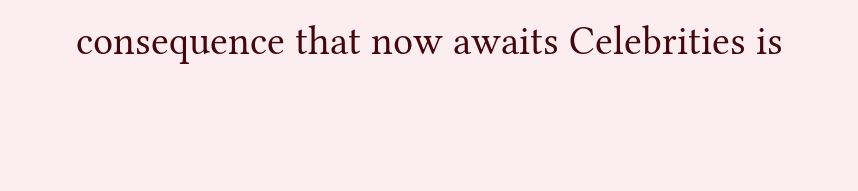consequence that now awaits Celebrities is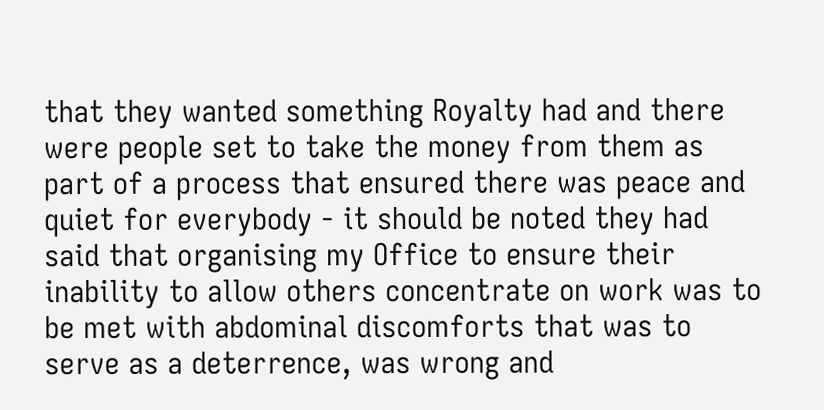that they wanted something Royalty had and there were people set to take the money from them as part of a process that ensured there was peace and quiet for everybody - it should be noted they had said that organising my Office to ensure their inability to allow others concentrate on work was to be met with abdominal discomforts that was to serve as a deterrence, was wrong and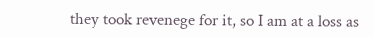they took revenege for it, so I am at a loss as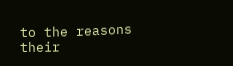to the reasons their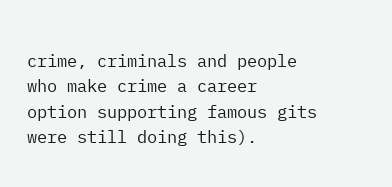crime, criminals and people who make crime a career option supporting famous gits were still doing this).